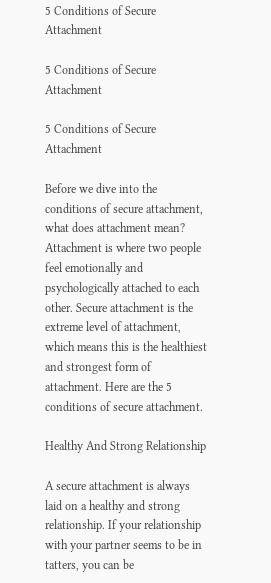5 Conditions of Secure Attachment

5 Conditions of Secure Attachment

5 Conditions of Secure Attachment

Before we dive into the conditions of secure attachment, what does attachment mean? Attachment is where two people feel emotionally and psychologically attached to each other. Secure attachment is the extreme level of attachment, which means this is the healthiest and strongest form of attachment. Here are the 5 conditions of secure attachment.

Healthy And Strong Relationship

A secure attachment is always laid on a healthy and strong relationship. If your relationship with your partner seems to be in tatters, you can be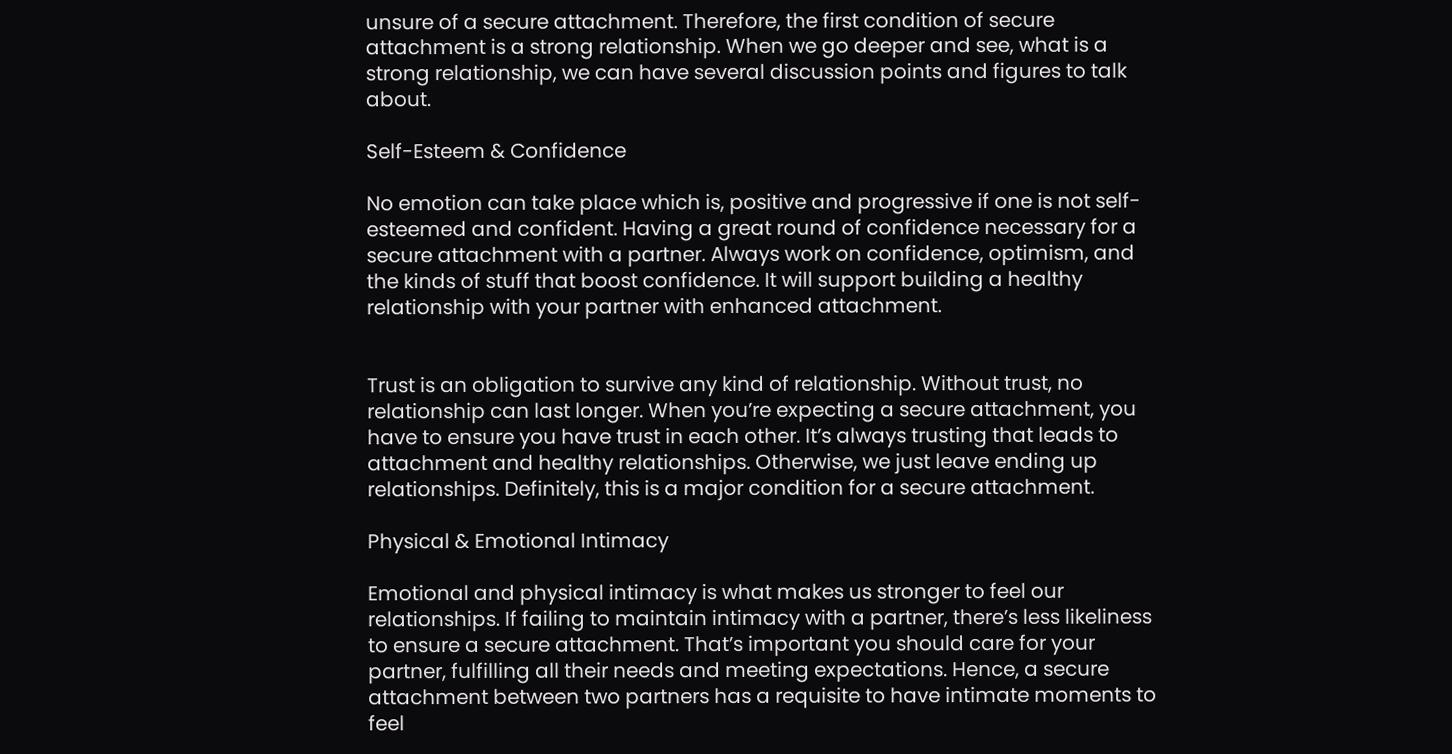unsure of a secure attachment. Therefore, the first condition of secure attachment is a strong relationship. When we go deeper and see, what is a strong relationship, we can have several discussion points and figures to talk about.

Self-Esteem & Confidence

No emotion can take place which is, positive and progressive if one is not self-esteemed and confident. Having a great round of confidence necessary for a secure attachment with a partner. Always work on confidence, optimism, and the kinds of stuff that boost confidence. It will support building a healthy relationship with your partner with enhanced attachment.


Trust is an obligation to survive any kind of relationship. Without trust, no relationship can last longer. When you’re expecting a secure attachment, you have to ensure you have trust in each other. It’s always trusting that leads to attachment and healthy relationships. Otherwise, we just leave ending up relationships. Definitely, this is a major condition for a secure attachment.

Physical & Emotional Intimacy

Emotional and physical intimacy is what makes us stronger to feel our relationships. If failing to maintain intimacy with a partner, there’s less likeliness to ensure a secure attachment. That’s important you should care for your partner, fulfilling all their needs and meeting expectations. Hence, a secure attachment between two partners has a requisite to have intimate moments to feel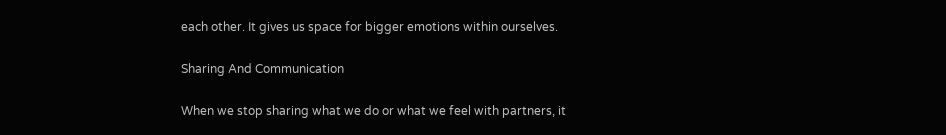each other. It gives us space for bigger emotions within ourselves.

Sharing And Communication

When we stop sharing what we do or what we feel with partners, it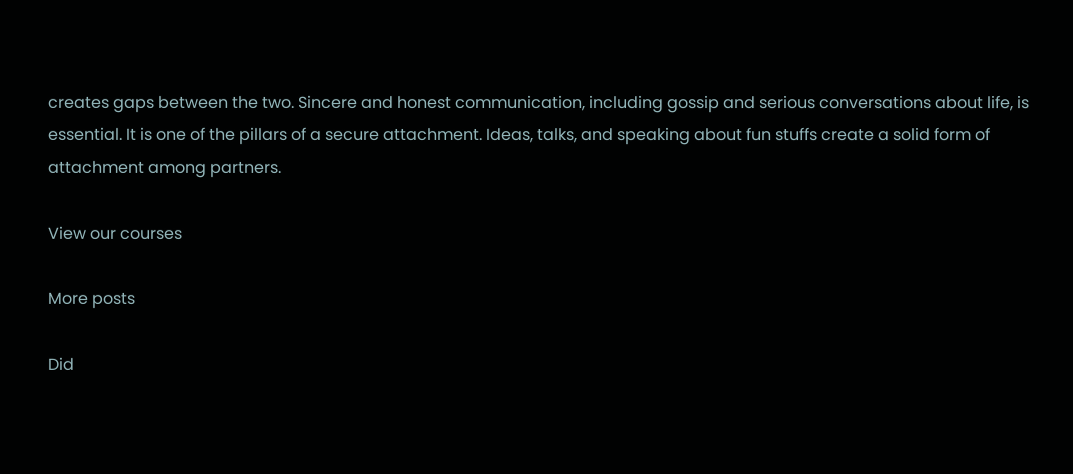creates gaps between the two. Sincere and honest communication, including gossip and serious conversations about life, is essential. It is one of the pillars of a secure attachment. Ideas, talks, and speaking about fun stuffs create a solid form of attachment among partners.

View our courses

More posts

Did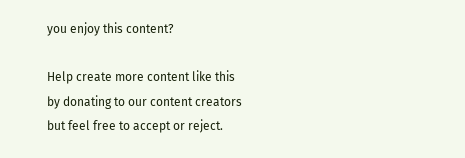you enjoy this content?

Help create more content like this by donating to our content creators but feel free to accept or reject.